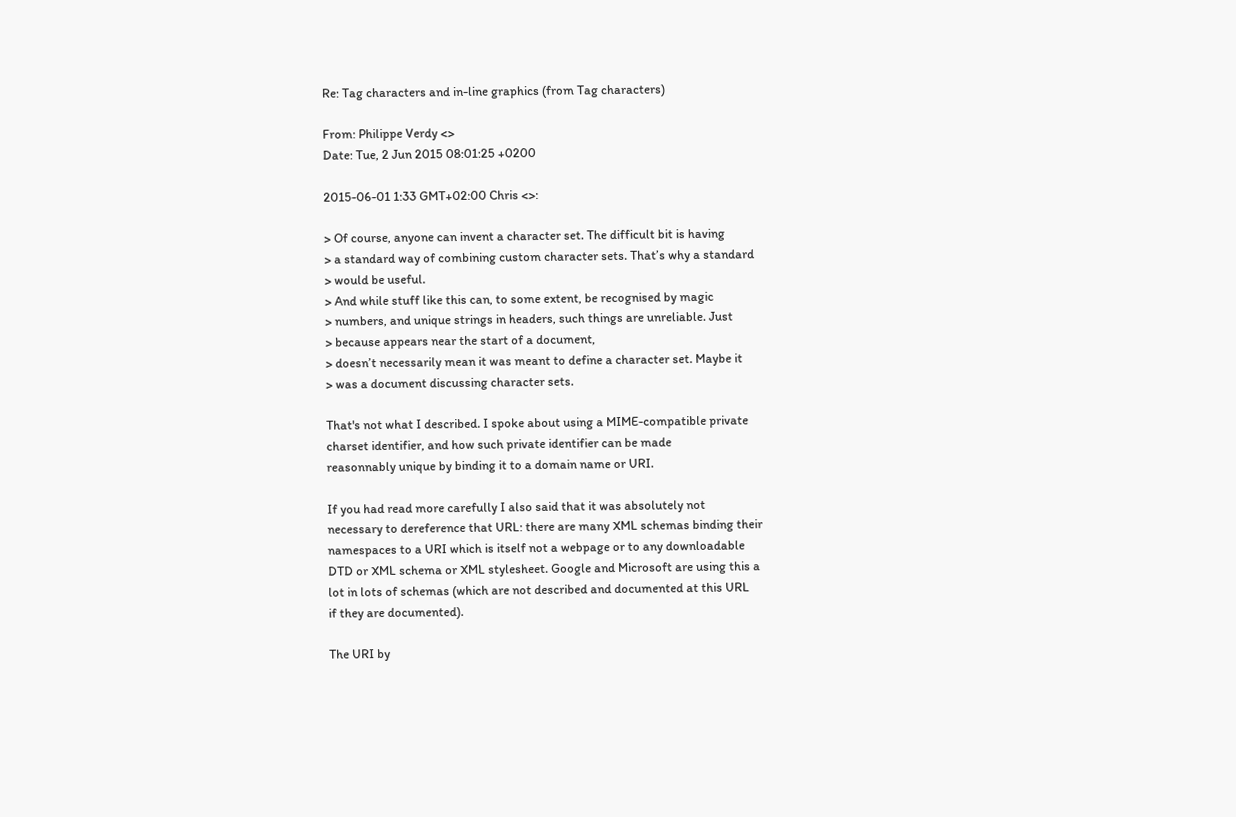Re: Tag characters and in-line graphics (from Tag characters)

From: Philippe Verdy <>
Date: Tue, 2 Jun 2015 08:01:25 +0200

2015-06-01 1:33 GMT+02:00 Chris <>:

> Of course, anyone can invent a character set. The difficult bit is having
> a standard way of combining custom character sets. That’s why a standard
> would be useful.
> And while stuff like this can, to some extent, be recognised by magic
> numbers, and unique strings in headers, such things are unreliable. Just
> because appears near the start of a document,
> doesn’t necessarily mean it was meant to define a character set. Maybe it
> was a document discussing character sets.

That's not what I described. I spoke about using a MIME-compatible private
charset identifier, and how such private identifier can be made
reasonnably unique by binding it to a domain name or URI.

If you had read more carefully I also said that it was absolutely not
necessary to dereference that URL: there are many XML schemas binding their
namespaces to a URI which is itself not a webpage or to any downloadable
DTD or XML schema or XML stylesheet. Google and Microsoft are using this a
lot in lots of schemas (which are not described and documented at this URL
if they are documented).

The URI by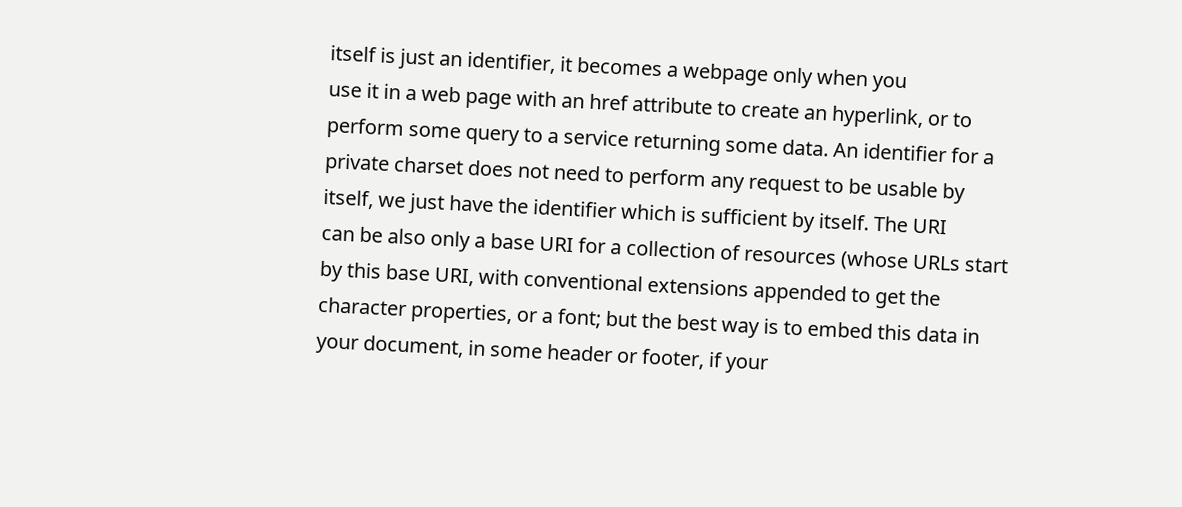itself is just an identifier, it becomes a webpage only when you
use it in a web page with an href attribute to create an hyperlink, or to
perform some query to a service returning some data. An identifier for a
private charset does not need to perform any request to be usable by
itself, we just have the identifier which is sufficient by itself. The URI
can be also only a base URI for a collection of resources (whose URLs start
by this base URI, with conventional extensions appended to get the
character properties, or a font; but the best way is to embed this data in
your document, in some header or footer, if your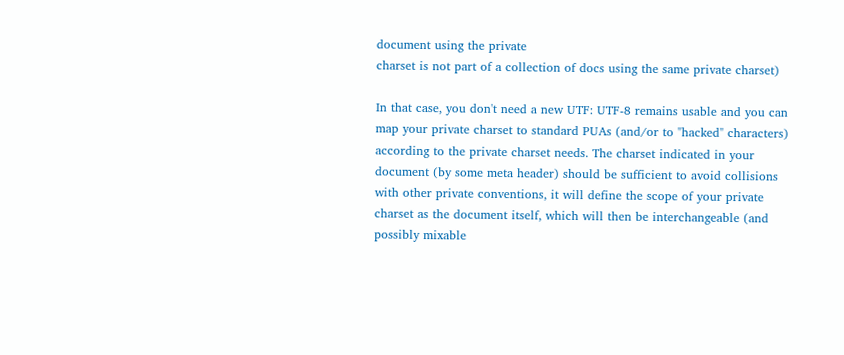document using the private
charset is not part of a collection of docs using the same private charset)

In that case, you don't need a new UTF: UTF-8 remains usable and you can
map your private charset to standard PUAs (and/or to "hacked" characters)
according to the private charset needs. The charset indicated in your
document (by some meta header) should be sufficient to avoid collisions
with other private conventions, it will define the scope of your private
charset as the document itself, which will then be interchangeable (and
possibly mixable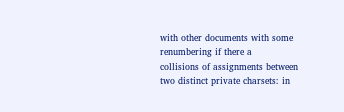with other documents with some renumbering if there a
collisions of assignments between two distinct private charsets: in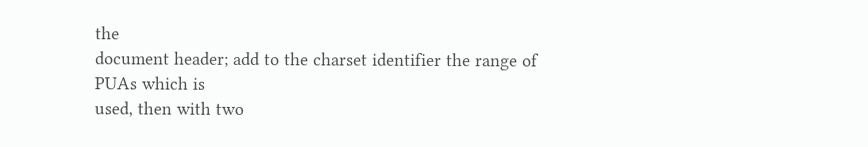the
document header; add to the charset identifier the range of PUAs which is
used, then with two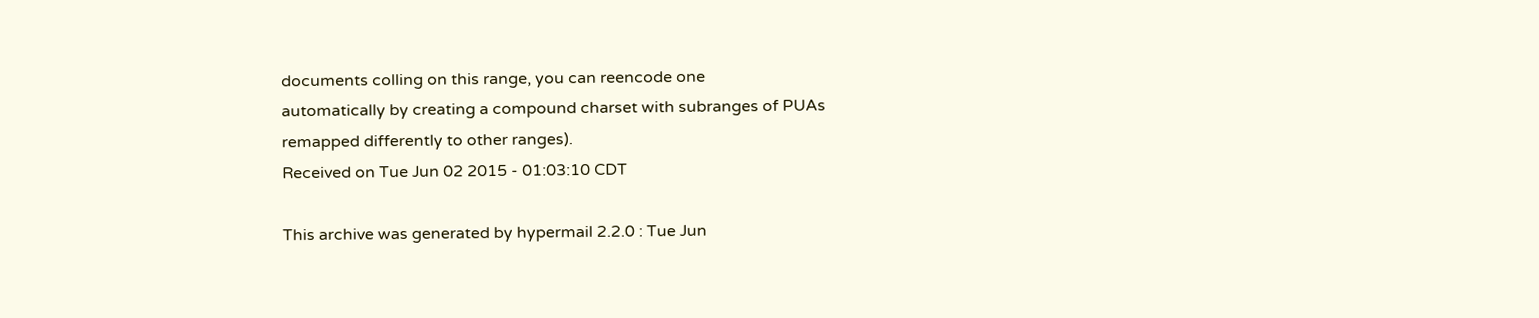documents colling on this range, you can reencode one
automatically by creating a compound charset with subranges of PUAs
remapped differently to other ranges).
Received on Tue Jun 02 2015 - 01:03:10 CDT

This archive was generated by hypermail 2.2.0 : Tue Jun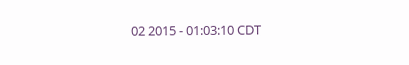02 2015 - 01:03:10 CDT